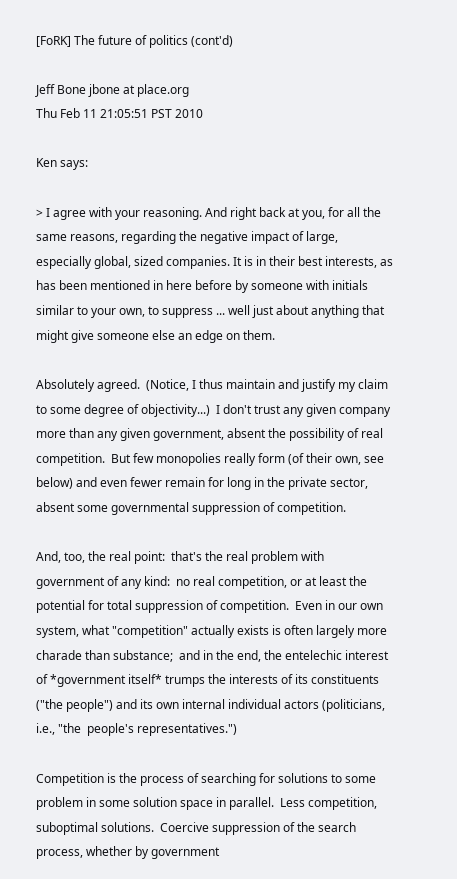[FoRK] The future of politics (cont'd)

Jeff Bone jbone at place.org
Thu Feb 11 21:05:51 PST 2010

Ken says:

> I agree with your reasoning. And right back at you, for all the same reasons, regarding the negative impact of large, especially global, sized companies. It is in their best interests, as has been mentioned in here before by someone with initials similar to your own, to suppress ... well just about anything that might give someone else an edge on them.

Absolutely agreed.  (Notice, I thus maintain and justify my claim to some degree of objectivity...)  I don't trust any given company more than any given government, absent the possibility of real competition.  But few monopolies really form (of their own, see below) and even fewer remain for long in the private sector, absent some governmental suppression of competition.

And, too, the real point:  that's the real problem with government of any kind:  no real competition, or at least the potential for total suppression of competition.  Even in our own system, what "competition" actually exists is often largely more charade than substance;  and in the end, the entelechic interest of *government itself* trumps the interests of its constituents ("the people") and its own internal individual actors (politicians, i.e., "the  people's representatives.")

Competition is the process of searching for solutions to some problem in some solution space in parallel.  Less competition, suboptimal solutions.  Coercive suppression of the search process, whether by government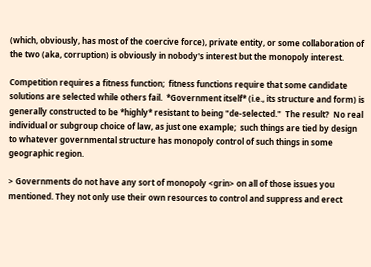(which, obviously, has most of the coercive force), private entity, or some collaboration of the two (aka, corruption) is obviously in nobody's interest but the monopoly interest.

Competition requires a fitness function;  fitness functions require that some candidate solutions are selected while others fail.  *Government itself* (i.e., its structure and form) is generally constructed to be *highly* resistant to being "de-selected."  The result?  No real individual or subgroup choice of law, as just one example;  such things are tied by design to whatever governmental structure has monopoly control of such things in some geographic region.

> Governments do not have any sort of monopoly <grin> on all of those issues you mentioned. They not only use their own resources to control and suppress and erect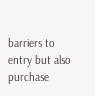barriers to entry but also purchase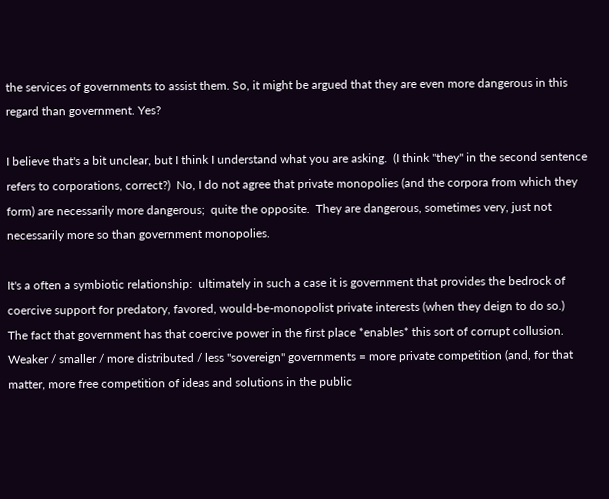the services of governments to assist them. So, it might be argued that they are even more dangerous in this regard than government. Yes?

I believe that's a bit unclear, but I think I understand what you are asking.  (I think "they" in the second sentence refers to corporations, correct?)  No, I do not agree that private monopolies (and the corpora from which they form) are necessarily more dangerous;  quite the opposite.  They are dangerous, sometimes very, just not necessarily more so than government monopolies.

It's a often a symbiotic relationship:  ultimately in such a case it is government that provides the bedrock of coercive support for predatory, favored, would-be-monopolist private interests (when they deign to do so.)  The fact that government has that coercive power in the first place *enables* this sort of corrupt collusion.  Weaker / smaller / more distributed / less "sovereign" governments = more private competition (and, for that matter, more free competition of ideas and solutions in the public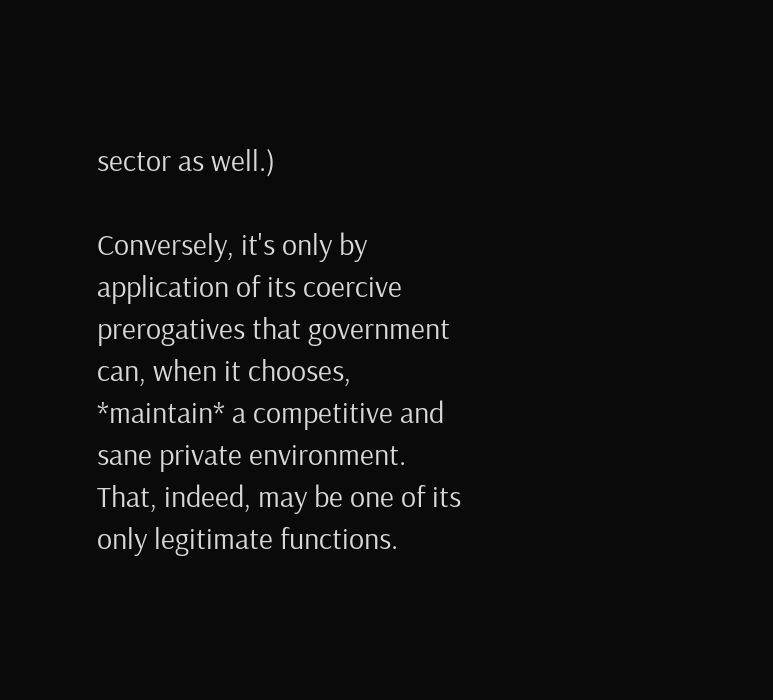sector as well.)

Conversely, it's only by application of its coercive prerogatives that government can, when it chooses, *maintain* a competitive and sane private environment.  That, indeed, may be one of its only legitimate functions.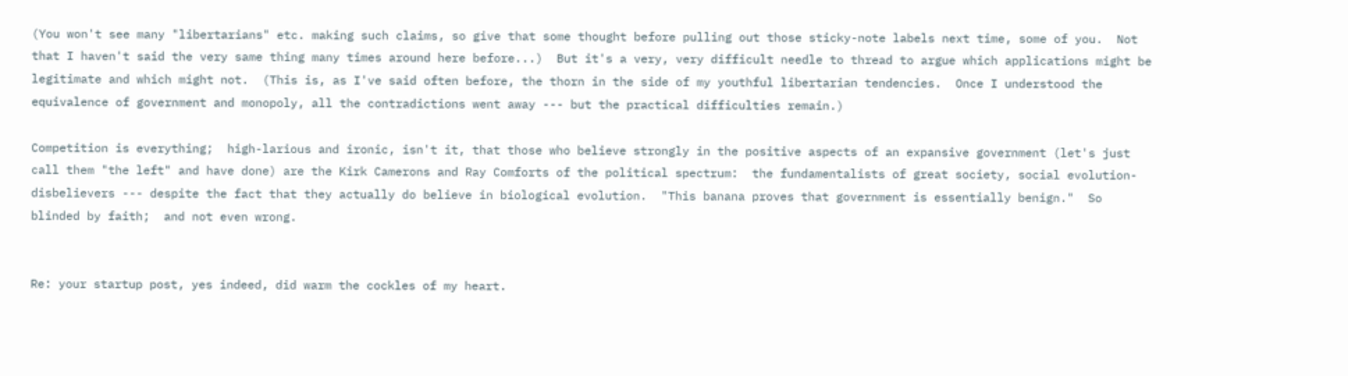(You won't see many "libertarians" etc. making such claims, so give that some thought before pulling out those sticky-note labels next time, some of you.  Not that I haven't said the very same thing many times around here before...)  But it's a very, very difficult needle to thread to argue which applications might be legitimate and which might not.  (This is, as I've said often before, the thorn in the side of my youthful libertarian tendencies.  Once I understood the equivalence of government and monopoly, all the contradictions went away --- but the practical difficulties remain.)

Competition is everything;  high-larious and ironic, isn't it, that those who believe strongly in the positive aspects of an expansive government (let's just call them "the left" and have done) are the Kirk Camerons and Ray Comforts of the political spectrum:  the fundamentalists of great society, social evolution-disbelievers --- despite the fact that they actually do believe in biological evolution.  "This banana proves that government is essentially benign."  So blinded by faith;  and not even wrong.


Re: your startup post, yes indeed, did warm the cockles of my heart.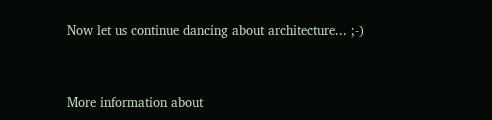Now let us continue dancing about architecture... ;-)


More information about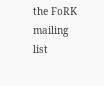the FoRK mailing list